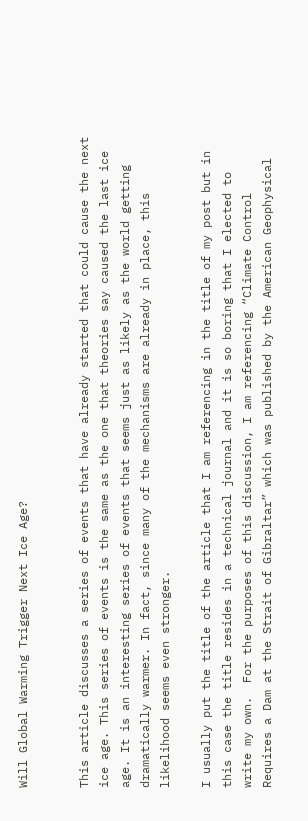Will Global Warming Trigger Next Ice Age?


This article discusses a series of events that have already started that could cause the next ice age. This series of events is the same as the one that theories say caused the last ice age. It is an interesting series of events that seems just as likely as the world getting dramatically warmer. In fact, since many of the mechanisms are already in place, this likelihood seems even stronger.

I usually put the title of the article that I am referencing in the title of my post but in this case the title resides in a technical journal and it is so boring that I elected to write my own.  For the purposes of this discussion, I am referencing “Climate Control Requires a Dam at the Strait of Gibraltar” which was published by the American Geophysical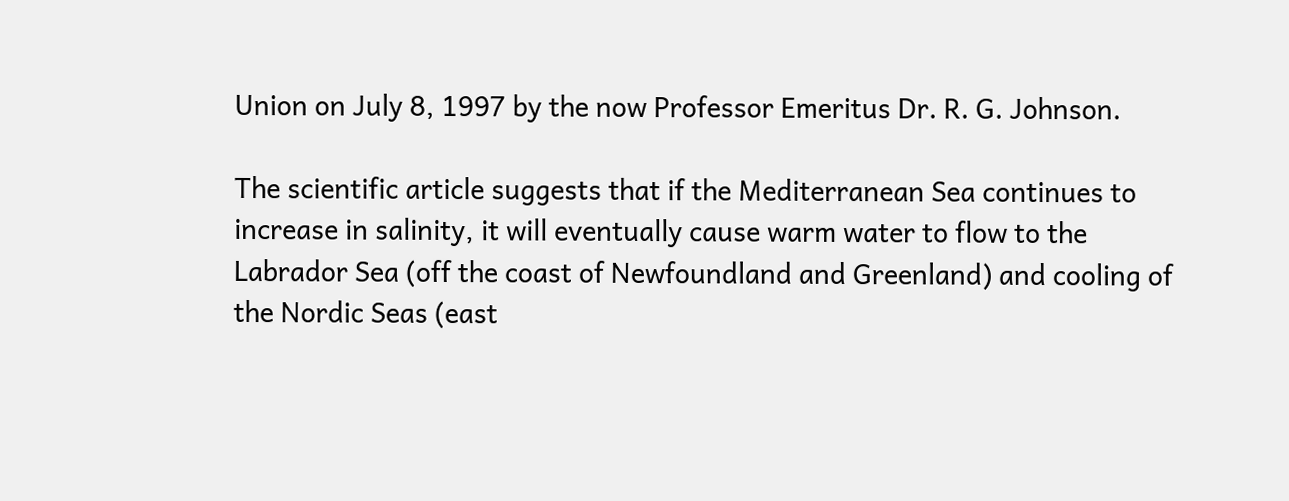Union on July 8, 1997 by the now Professor Emeritus Dr. R. G. Johnson.

The scientific article suggests that if the Mediterranean Sea continues to increase in salinity, it will eventually cause warm water to flow to the Labrador Sea (off the coast of Newfoundland and Greenland) and cooling of the Nordic Seas (east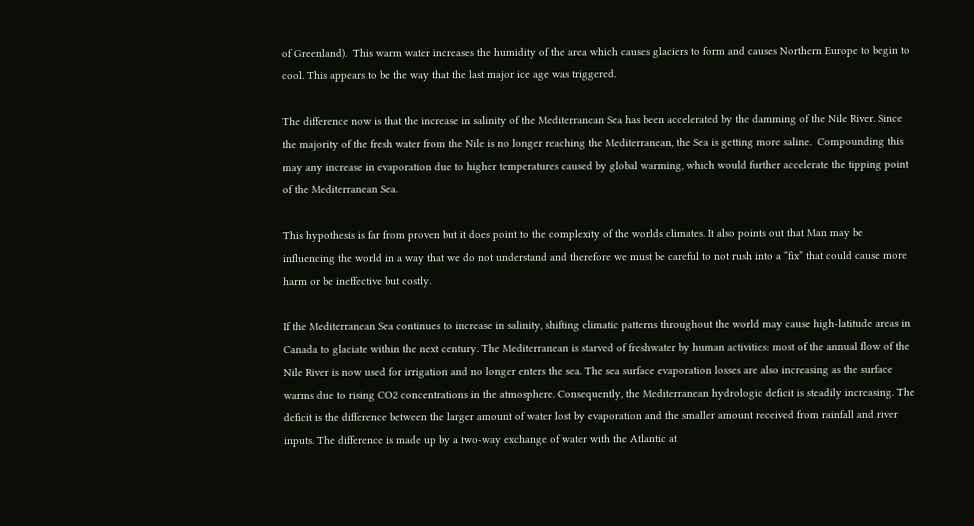of Greenland).  This warm water increases the humidity of the area which causes glaciers to form and causes Northern Europe to begin to cool. This appears to be the way that the last major ice age was triggered.

The difference now is that the increase in salinity of the Mediterranean Sea has been accelerated by the damming of the Nile River. Since the majority of the fresh water from the Nile is no longer reaching the Mediterranean, the Sea is getting more saline.  Compounding this may any increase in evaporation due to higher temperatures caused by global warming, which would further accelerate the tipping point of the Mediterranean Sea.

This hypothesis is far from proven but it does point to the complexity of the worlds climates. It also points out that Man may be influencing the world in a way that we do not understand and therefore we must be careful to not rush into a “fix” that could cause more harm or be ineffective but costly.

If the Mediterranean Sea continues to increase in salinity, shifting climatic patterns throughout the world may cause high-latitude areas in Canada to glaciate within the next century. The Mediterranean is starved of freshwater by human activities: most of the annual flow of the Nile River is now used for irrigation and no longer enters the sea. The sea surface evaporation losses are also increasing as the surface warms due to rising CO2 concentrations in the atmosphere. Consequently, the Mediterranean hydrologic deficit is steadily increasing. The deficit is the difference between the larger amount of water lost by evaporation and the smaller amount received from rainfall and river inputs. The difference is made up by a two-way exchange of water with the Atlantic at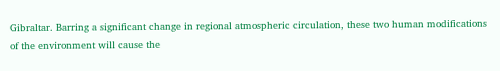Gibraltar. Barring a significant change in regional atmospheric circulation, these two human modifications of the environment will cause the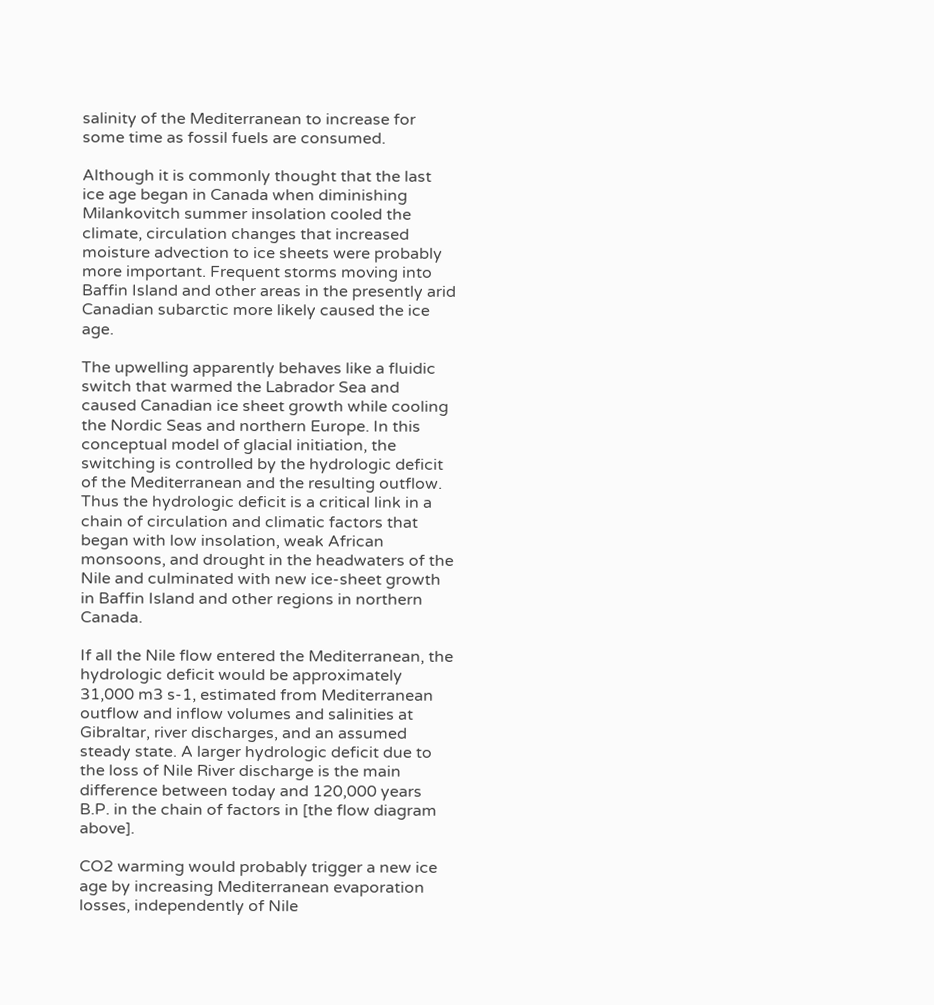salinity of the Mediterranean to increase for some time as fossil fuels are consumed.

Although it is commonly thought that the last ice age began in Canada when diminishing Milankovitch summer insolation cooled the climate, circulation changes that increased moisture advection to ice sheets were probably more important. Frequent storms moving into Baffin Island and other areas in the presently arid Canadian subarctic more likely caused the ice age.

The upwelling apparently behaves like a fluidic switch that warmed the Labrador Sea and caused Canadian ice sheet growth while cooling the Nordic Seas and northern Europe. In this conceptual model of glacial initiation, the switching is controlled by the hydrologic deficit of the Mediterranean and the resulting outflow. Thus the hydrologic deficit is a critical link in a chain of circulation and climatic factors that began with low insolation, weak African monsoons, and drought in the headwaters of the Nile and culminated with new ice-sheet growth in Baffin Island and other regions in northern Canada.

If all the Nile flow entered the Mediterranean, the hydrologic deficit would be approximately 31,000 m3 s-1, estimated from Mediterranean outflow and inflow volumes and salinities at Gibraltar, river discharges, and an assumed steady state. A larger hydrologic deficit due to the loss of Nile River discharge is the main difference between today and 120,000 years B.P. in the chain of factors in [the flow diagram above].

CO2 warming would probably trigger a new ice age by increasing Mediterranean evaporation losses, independently of Nile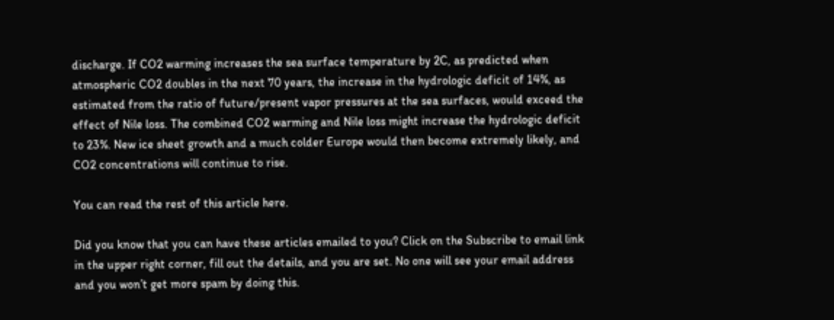discharge. If CO2 warming increases the sea surface temperature by 2C, as predicted when atmospheric CO2 doubles in the next 70 years, the increase in the hydrologic deficit of 14%, as estimated from the ratio of future/present vapor pressures at the sea surfaces, would exceed the effect of Nile loss. The combined CO2 warming and Nile loss might increase the hydrologic deficit to 23%. New ice sheet growth and a much colder Europe would then become extremely likely, and CO2 concentrations will continue to rise.

You can read the rest of this article here.

Did you know that you can have these articles emailed to you? Click on the Subscribe to email link in the upper right corner, fill out the details, and you are set. No one will see your email address and you won’t get more spam by doing this.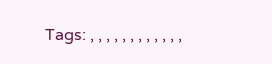Tags: , , , , , , , , , , , ,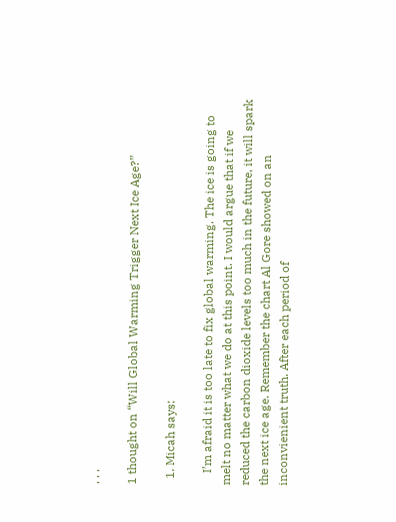, , ,

1 thought on “Will Global Warming Trigger Next Ice Age?”

  1. Micah says:

    I’m afraid it is too late to fix global warming. The ice is going to melt no matter what we do at this point. I would argue that if we reduced the carbon dioxide levels too much in the future, it will spark the next ice age. Remember the chart Al Gore showed on an inconvienient truth. After each period of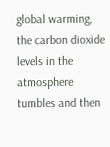global warming, the carbon dioxide levels in the atmosphere tumbles and then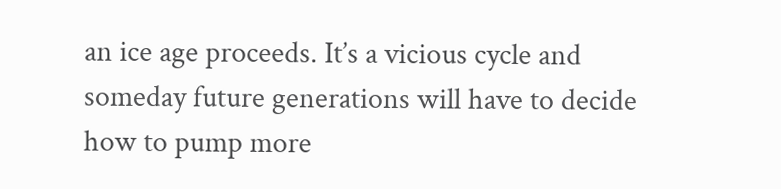an ice age proceeds. It’s a vicious cycle and someday future generations will have to decide how to pump more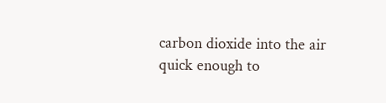carbon dioxide into the air quick enough to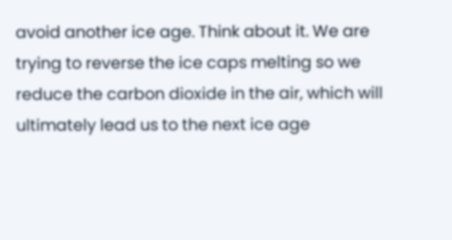avoid another ice age. Think about it. We are trying to reverse the ice caps melting so we reduce the carbon dioxide in the air, which will ultimately lead us to the next ice age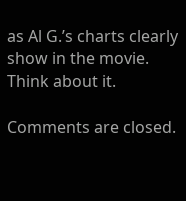as Al G.’s charts clearly show in the movie. Think about it.

Comments are closed.